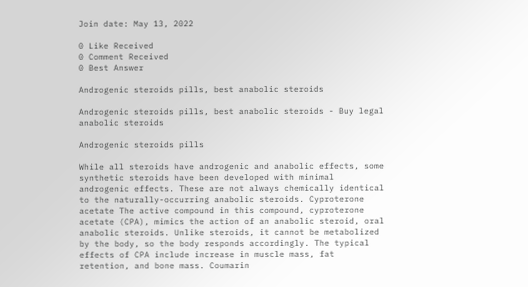Join date: May 13, 2022

0 Like Received
0 Comment Received
0 Best Answer

Androgenic steroids pills, best anabolic steroids

Androgenic steroids pills, best anabolic steroids - Buy legal anabolic steroids

Androgenic steroids pills

While all steroids have androgenic and anabolic effects, some synthetic steroids have been developed with minimal androgenic effects. These are not always chemically identical to the naturally-occurring anabolic steroids. Cyproterone acetate The active compound in this compound, cyproterone acetate (CPA), mimics the action of an anabolic steroid, oral anabolic steroids. Unlike steroids, it cannot be metabolized by the body, so the body responds accordingly. The typical effects of CPA include increase in muscle mass, fat retention, and bone mass. Coumarin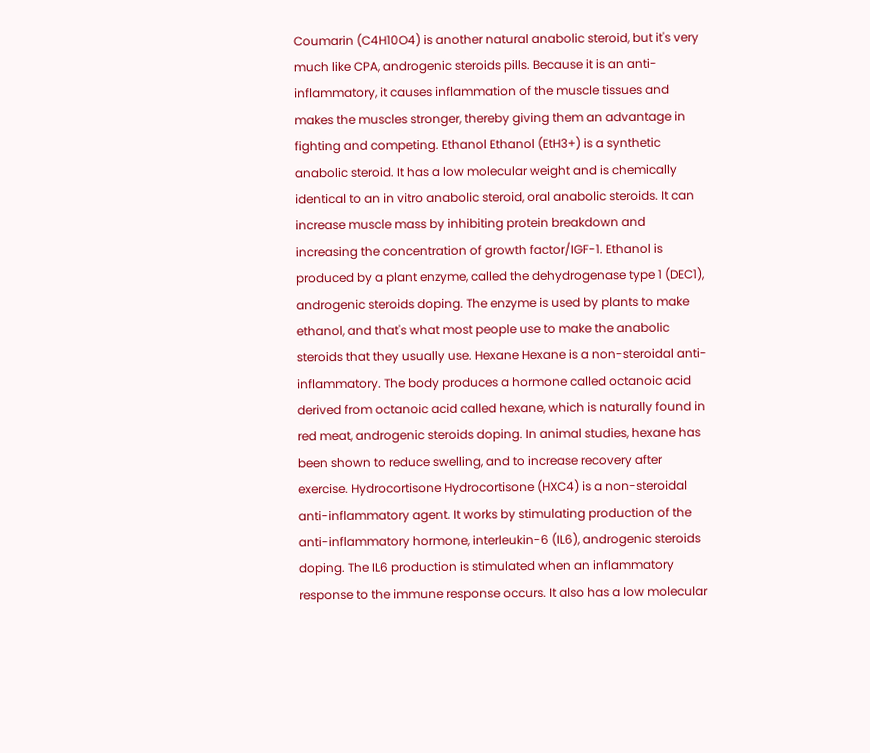Coumarin (C4H10O4) is another natural anabolic steroid, but it's very much like CPA, androgenic steroids pills. Because it is an anti-inflammatory, it causes inflammation of the muscle tissues and makes the muscles stronger, thereby giving them an advantage in fighting and competing. Ethanol Ethanol (EtH3+) is a synthetic anabolic steroid. It has a low molecular weight and is chemically identical to an in vitro anabolic steroid, oral anabolic steroids. It can increase muscle mass by inhibiting protein breakdown and increasing the concentration of growth factor/IGF-1. Ethanol is produced by a plant enzyme, called the dehydrogenase type 1 (DEC1), androgenic steroids doping. The enzyme is used by plants to make ethanol, and that's what most people use to make the anabolic steroids that they usually use. Hexane Hexane is a non-steroidal anti-inflammatory. The body produces a hormone called octanoic acid derived from octanoic acid called hexane, which is naturally found in red meat, androgenic steroids doping. In animal studies, hexane has been shown to reduce swelling, and to increase recovery after exercise. Hydrocortisone Hydrocortisone (HXC4) is a non-steroidal anti-inflammatory agent. It works by stimulating production of the anti-inflammatory hormone, interleukin-6 (IL6), androgenic steroids doping. The IL6 production is stimulated when an inflammatory response to the immune response occurs. It also has a low molecular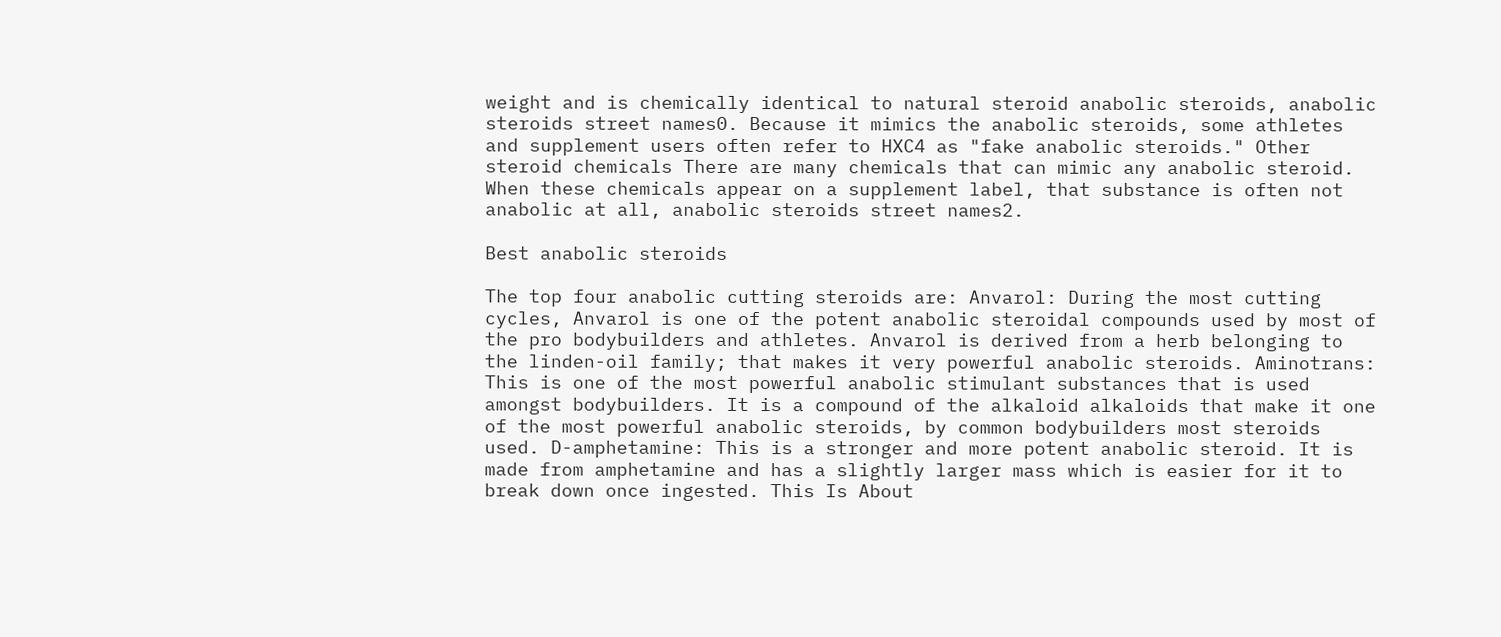weight and is chemically identical to natural steroid anabolic steroids, anabolic steroids street names0. Because it mimics the anabolic steroids, some athletes and supplement users often refer to HXC4 as "fake anabolic steroids." Other steroid chemicals There are many chemicals that can mimic any anabolic steroid. When these chemicals appear on a supplement label, that substance is often not anabolic at all, anabolic steroids street names2.

Best anabolic steroids

The top four anabolic cutting steroids are: Anvarol: During the most cutting cycles, Anvarol is one of the potent anabolic steroidal compounds used by most of the pro bodybuilders and athletes. Anvarol is derived from a herb belonging to the linden-oil family; that makes it very powerful anabolic steroids. Aminotrans: This is one of the most powerful anabolic stimulant substances that is used amongst bodybuilders. It is a compound of the alkaloid alkaloids that make it one of the most powerful anabolic steroids, by common bodybuilders most steroids used. D-amphetamine: This is a stronger and more potent anabolic steroid. It is made from amphetamine and has a slightly larger mass which is easier for it to break down once ingested. This Is About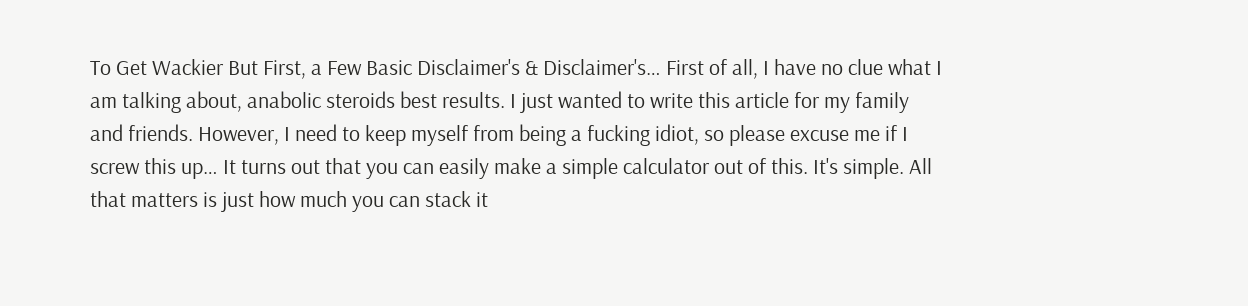To Get Wackier But First, a Few Basic Disclaimer's & Disclaimer's… First of all, I have no clue what I am talking about, anabolic steroids best results. I just wanted to write this article for my family and friends. However, I need to keep myself from being a fucking idiot, so please excuse me if I screw this up… It turns out that you can easily make a simple calculator out of this. It's simple. All that matters is just how much you can stack it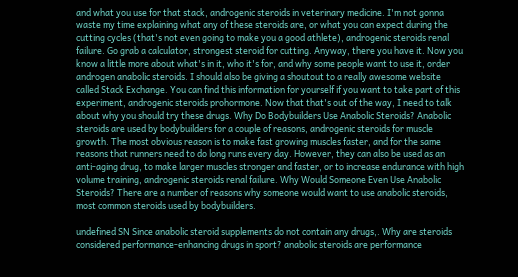and what you use for that stack, androgenic steroids in veterinary medicine. I'm not gonna waste my time explaining what any of these steroids are, or what you can expect during the cutting cycles (that's not even going to make you a good athlete), androgenic steroids renal failure. Go grab a calculator, strongest steroid for cutting. Anyway, there you have it. Now you know a little more about what's in it, who it's for, and why some people want to use it, order androgen anabolic steroids. I should also be giving a shoutout to a really awesome website called Stack Exchange. You can find this information for yourself if you want to take part of this experiment, androgenic steroids prohormone. Now that that's out of the way, I need to talk about why you should try these drugs. Why Do Bodybuilders Use Anabolic Steroids? Anabolic steroids are used by bodybuilders for a couple of reasons, androgenic steroids for muscle growth. The most obvious reason is to make fast growing muscles faster, and for the same reasons that runners need to do long runs every day. However, they can also be used as an anti-aging drug, to make larger muscles stronger and faster, or to increase endurance with high volume training, androgenic steroids renal failure. Why Would Someone Even Use Anabolic Steroids? There are a number of reasons why someone would want to use anabolic steroids, most common steroids used by bodybuilders.

undefined SN Since anabolic steroid supplements do not contain any drugs,. Why are steroids considered performance-enhancing drugs in sport? anabolic steroids are performance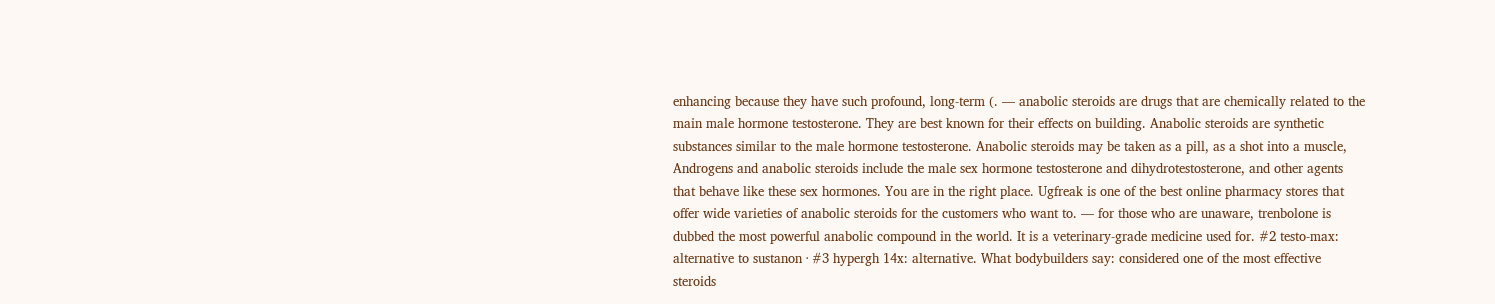enhancing because they have such profound, long-term (. — anabolic steroids are drugs that are chemically related to the main male hormone testosterone. They are best known for their effects on building. Anabolic steroids are synthetic substances similar to the male hormone testosterone. Anabolic steroids may be taken as a pill, as a shot into a muscle, Androgens and anabolic steroids include the male sex hormone testosterone and dihydrotestosterone, and other agents that behave like these sex hormones. You are in the right place. Ugfreak is one of the best online pharmacy stores that offer wide varieties of anabolic steroids for the customers who want to. — for those who are unaware, trenbolone is dubbed the most powerful anabolic compound in the world. It is a veterinary-grade medicine used for. #2 testo-max: alternative to sustanon · #3 hypergh 14x: alternative. What bodybuilders say: considered one of the most effective steroids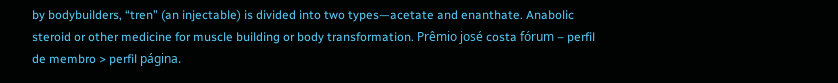by bodybuilders, “tren” (an injectable) is divided into two types—acetate and enanthate. Anabolic steroid or other medicine for muscle building or body transformation. Prêmio josé costa fórum – perfil de membro > perfil página.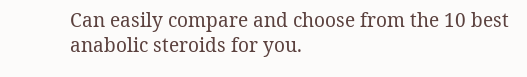Can easily compare and choose from the 10 best anabolic steroids for you.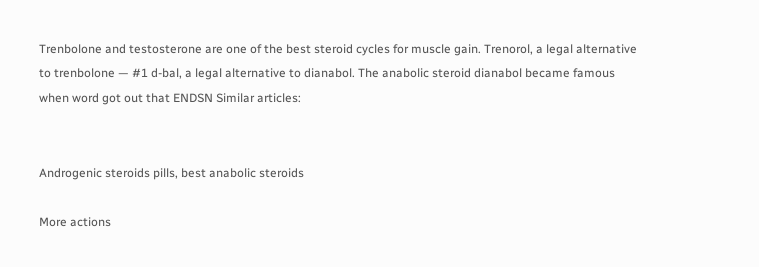Trenbolone and testosterone are one of the best steroid cycles for muscle gain. Trenorol, a legal alternative to trenbolone — #1 d-bal, a legal alternative to dianabol. The anabolic steroid dianabol became famous when word got out that ENDSN Similar articles:


Androgenic steroids pills, best anabolic steroids

More actions